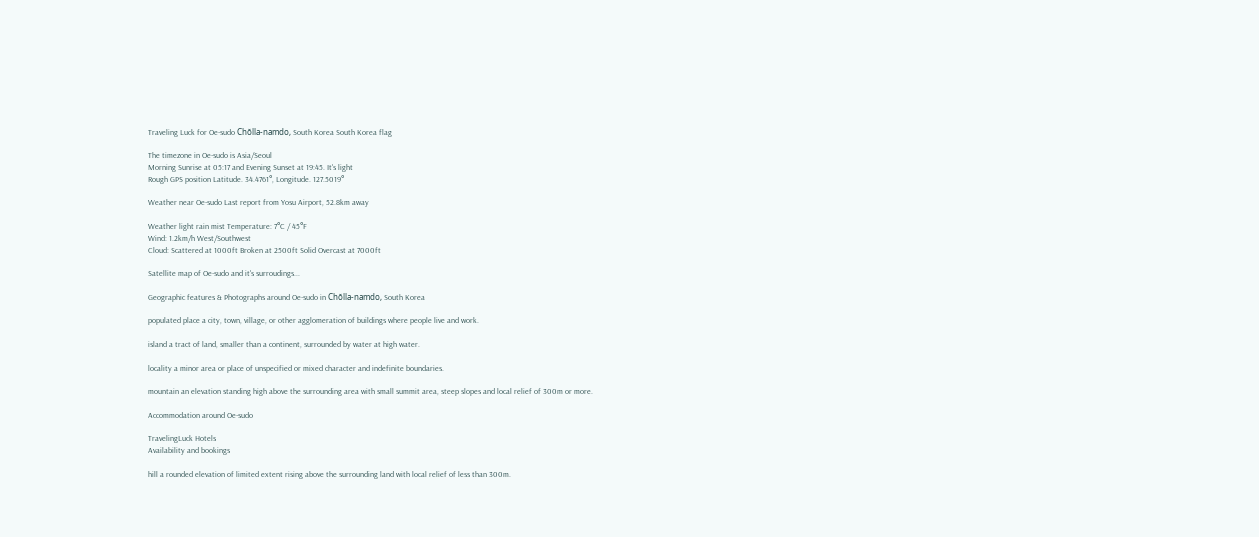Traveling Luck for Oe-sudo Chŏlla-namdo, South Korea South Korea flag

The timezone in Oe-sudo is Asia/Seoul
Morning Sunrise at 05:17 and Evening Sunset at 19:45. It's light
Rough GPS position Latitude. 34.4761°, Longitude. 127.5019°

Weather near Oe-sudo Last report from Yosu Airport, 52.8km away

Weather light rain mist Temperature: 7°C / 45°F
Wind: 1.2km/h West/Southwest
Cloud: Scattered at 1000ft Broken at 2500ft Solid Overcast at 7000ft

Satellite map of Oe-sudo and it's surroudings...

Geographic features & Photographs around Oe-sudo in Chŏlla-namdo, South Korea

populated place a city, town, village, or other agglomeration of buildings where people live and work.

island a tract of land, smaller than a continent, surrounded by water at high water.

locality a minor area or place of unspecified or mixed character and indefinite boundaries.

mountain an elevation standing high above the surrounding area with small summit area, steep slopes and local relief of 300m or more.

Accommodation around Oe-sudo

TravelingLuck Hotels
Availability and bookings

hill a rounded elevation of limited extent rising above the surrounding land with local relief of less than 300m.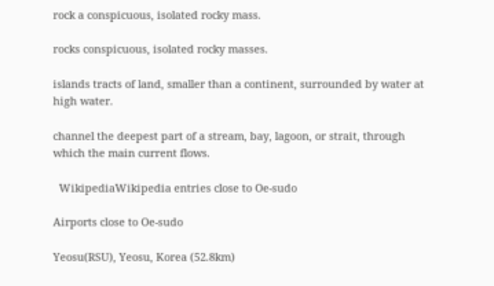rock a conspicuous, isolated rocky mass.

rocks conspicuous, isolated rocky masses.

islands tracts of land, smaller than a continent, surrounded by water at high water.

channel the deepest part of a stream, bay, lagoon, or strait, through which the main current flows.

  WikipediaWikipedia entries close to Oe-sudo

Airports close to Oe-sudo

Yeosu(RSU), Yeosu, Korea (52.8km)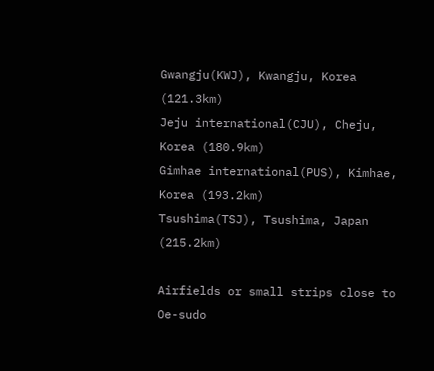Gwangju(KWJ), Kwangju, Korea (121.3km)
Jeju international(CJU), Cheju, Korea (180.9km)
Gimhae international(PUS), Kimhae, Korea (193.2km)
Tsushima(TSJ), Tsushima, Japan (215.2km)

Airfields or small strips close to Oe-sudo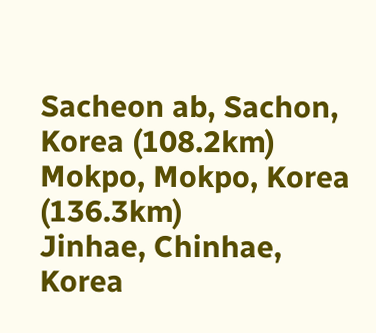Sacheon ab, Sachon, Korea (108.2km)
Mokpo, Mokpo, Korea (136.3km)
Jinhae, Chinhae, Korea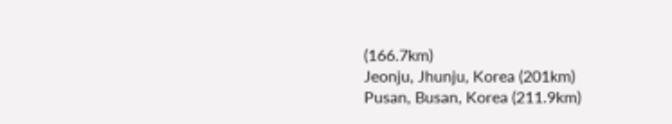(166.7km)
Jeonju, Jhunju, Korea (201km)
Pusan, Busan, Korea (211.9km)